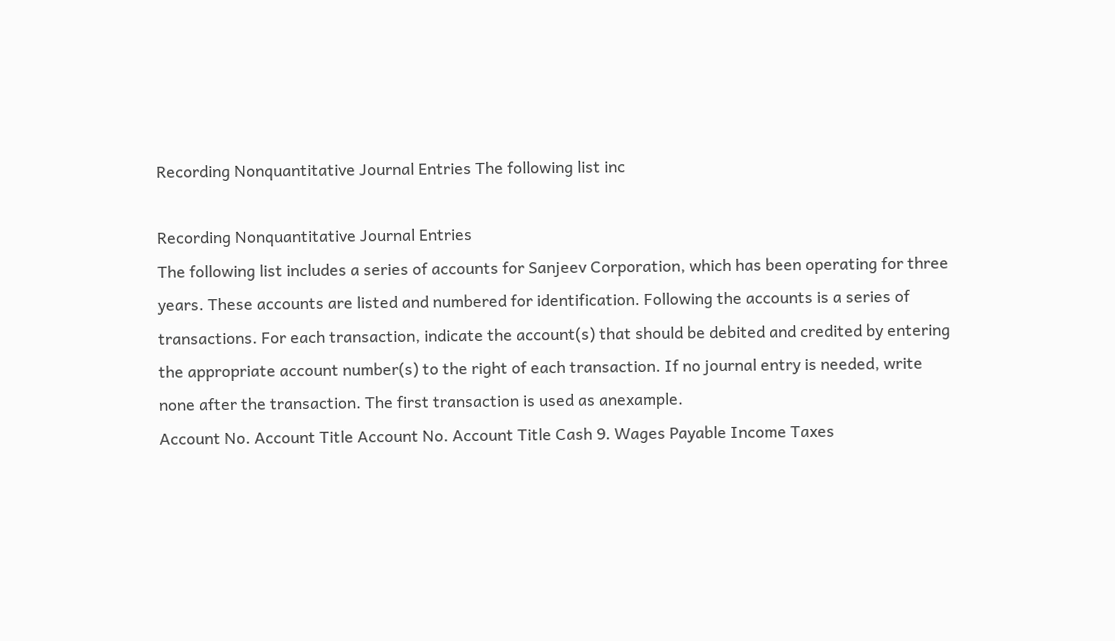Recording Nonquantitative Journal Entries The following list inc

Recording Nonquantitative Journal Entries
The following list includes a series of accounts for Sanjeev Corporation, which has been operating for three years. These accounts are listed and numbered for identification. Following the accounts is a series of transactions. For each transaction, indicate the account(s) that should be debited and credited by entering the appropriate account number(s) to the right of each transaction. If no journal entry is needed, write none after the transaction. The first transaction is used as anexample.
Account No. Account Title Account No. Account Title Cash 9. Wages Payable Income Taxes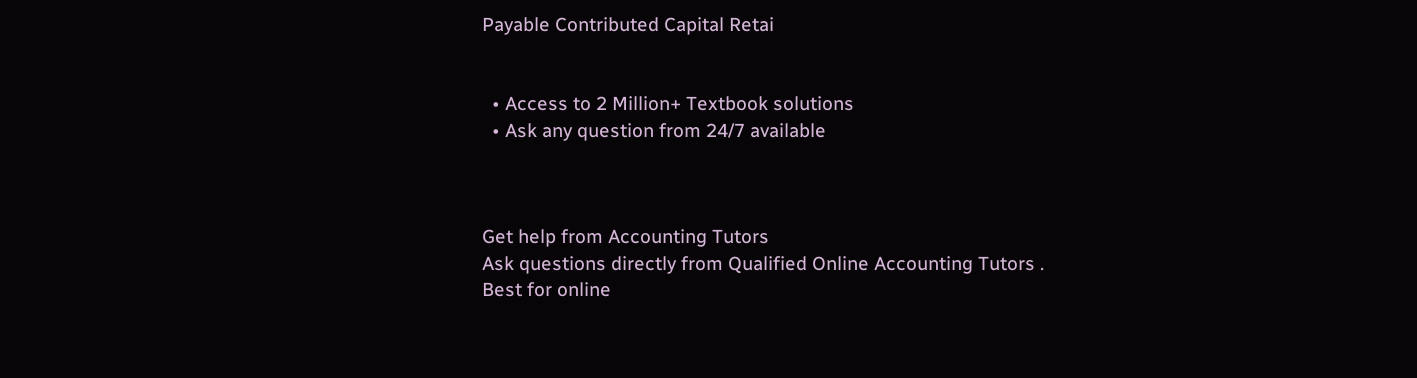Payable Contributed Capital Retai


  • Access to 2 Million+ Textbook solutions
  • Ask any question from 24/7 available



Get help from Accounting Tutors
Ask questions directly from Qualified Online Accounting Tutors .
Best for online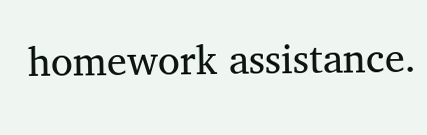homework assistance.